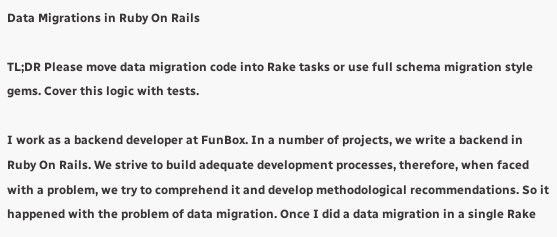Data Migrations in Ruby On Rails

TL;DR Please move data migration code into Rake tasks or use full schema migration style gems. Cover this logic with tests.

I work as a backend developer at FunBox. In a number of projects, we write a backend in Ruby On Rails. We strive to build adequate development processes, therefore, when faced with a problem, we try to comprehend it and develop methodological recommendations. So it happened with the problem of data migration. Once I did a data migration in a single Rake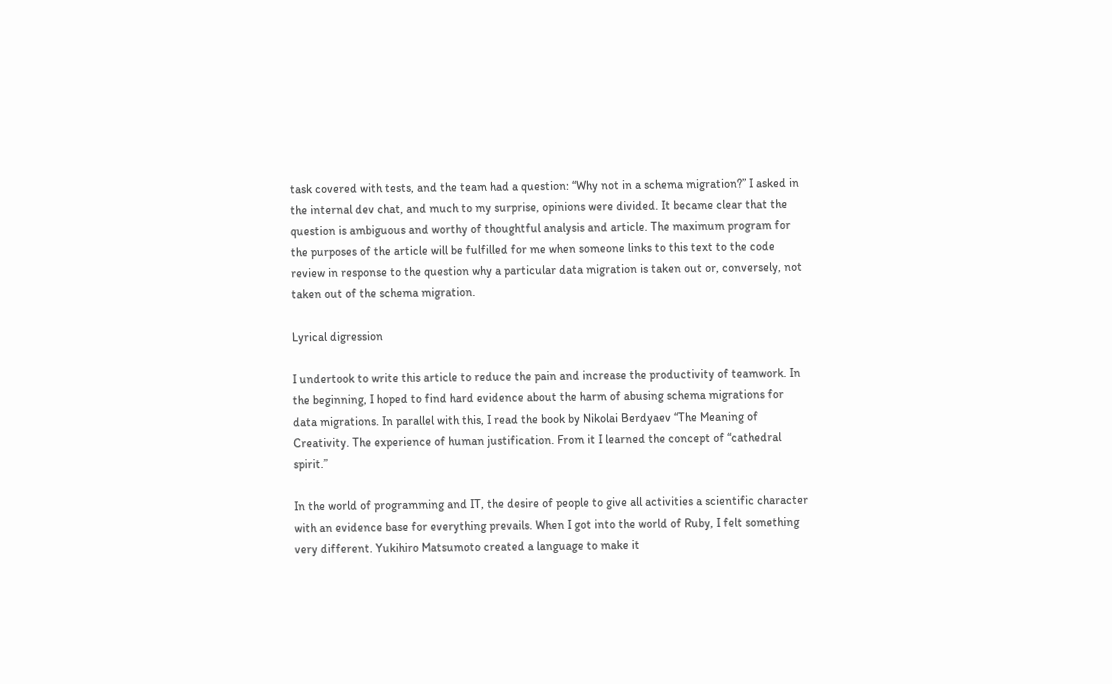task covered with tests, and the team had a question: “Why not in a schema migration?” I asked in the internal dev chat, and much to my surprise, opinions were divided. It became clear that the question is ambiguous and worthy of thoughtful analysis and article. The maximum program for the purposes of the article will be fulfilled for me when someone links to this text to the code review in response to the question why a particular data migration is taken out or, conversely, not taken out of the schema migration.

Lyrical digression

I undertook to write this article to reduce the pain and increase the productivity of teamwork. In the beginning, I hoped to find hard evidence about the harm of abusing schema migrations for data migrations. In parallel with this, I read the book by Nikolai Berdyaev “The Meaning of Creativity. The experience of human justification. From it I learned the concept of “cathedral spirit.”

In the world of programming and IT, the desire of people to give all activities a scientific character with an evidence base for everything prevails. When I got into the world of Ruby, I felt something very different. Yukihiro Matsumoto created a language to make it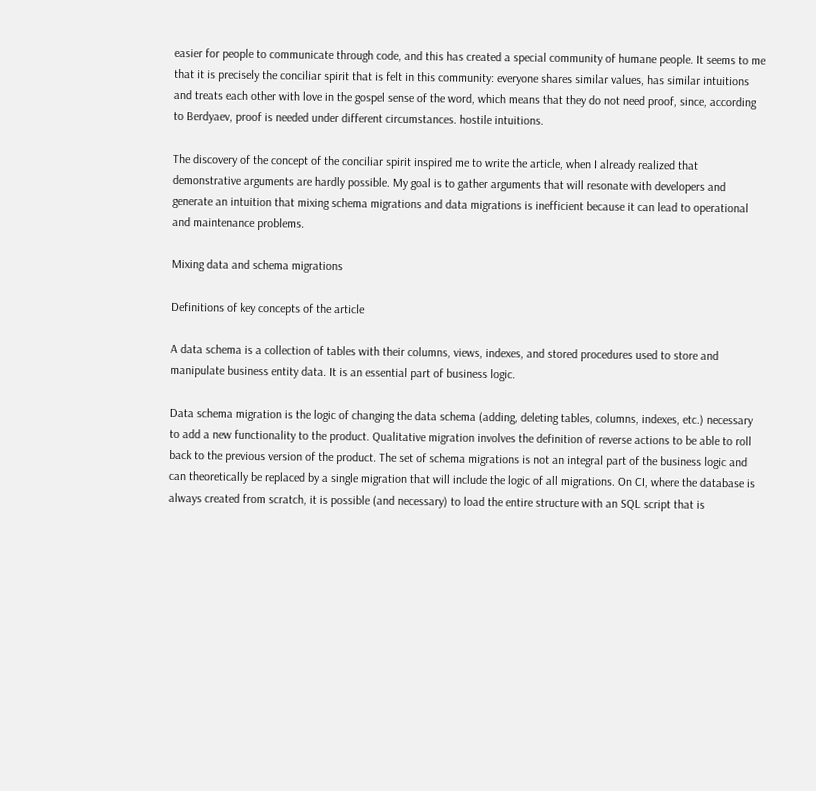easier for people to communicate through code, and this has created a special community of humane people. It seems to me that it is precisely the conciliar spirit that is felt in this community: everyone shares similar values, has similar intuitions and treats each other with love in the gospel sense of the word, which means that they do not need proof, since, according to Berdyaev, proof is needed under different circumstances. hostile intuitions.

The discovery of the concept of the conciliar spirit inspired me to write the article, when I already realized that demonstrative arguments are hardly possible. My goal is to gather arguments that will resonate with developers and generate an intuition that mixing schema migrations and data migrations is inefficient because it can lead to operational and maintenance problems.

Mixing data and schema migrations

Definitions of key concepts of the article

A data schema is a collection of tables with their columns, views, indexes, and stored procedures used to store and manipulate business entity data. It is an essential part of business logic.

Data schema migration is the logic of changing the data schema (adding, deleting tables, columns, indexes, etc.) necessary to add a new functionality to the product. Qualitative migration involves the definition of reverse actions to be able to roll back to the previous version of the product. The set of schema migrations is not an integral part of the business logic and can theoretically be replaced by a single migration that will include the logic of all migrations. On CI, where the database is always created from scratch, it is possible (and necessary) to load the entire structure with an SQL script that is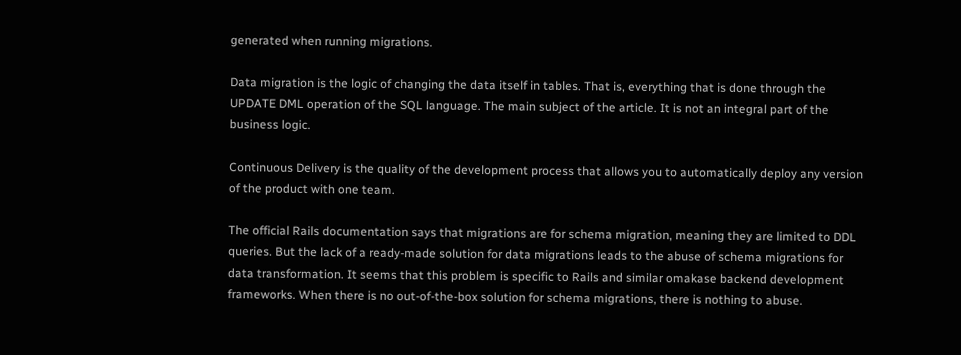generated when running migrations.

Data migration is the logic of changing the data itself in tables. That is, everything that is done through the UPDATE DML operation of the SQL language. The main subject of the article. It is not an integral part of the business logic.

Continuous Delivery is the quality of the development process that allows you to automatically deploy any version of the product with one team.

The official Rails documentation says that migrations are for schema migration, meaning they are limited to DDL queries. But the lack of a ready-made solution for data migrations leads to the abuse of schema migrations for data transformation. It seems that this problem is specific to Rails and similar omakase backend development frameworks. When there is no out-of-the-box solution for schema migrations, there is nothing to abuse.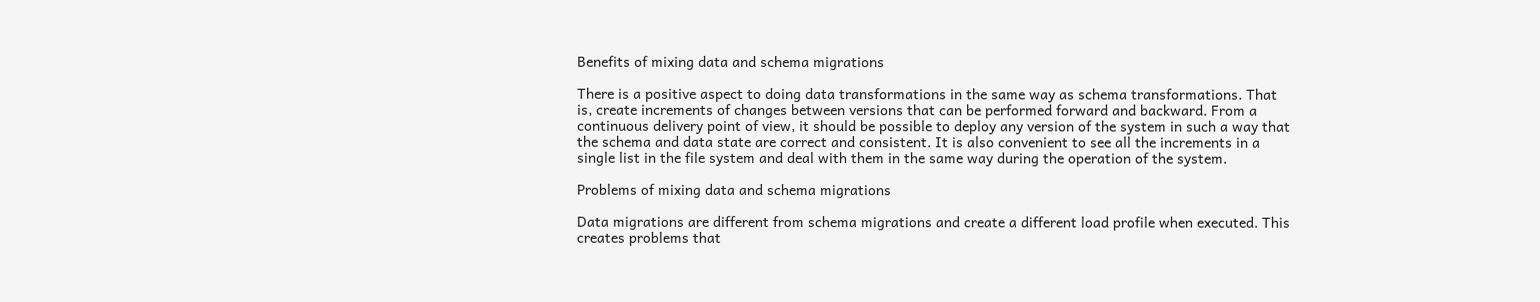Benefits of mixing data and schema migrations

There is a positive aspect to doing data transformations in the same way as schema transformations. That is, create increments of changes between versions that can be performed forward and backward. From a continuous delivery point of view, it should be possible to deploy any version of the system in such a way that the schema and data state are correct and consistent. It is also convenient to see all the increments in a single list in the file system and deal with them in the same way during the operation of the system.

Problems of mixing data and schema migrations

Data migrations are different from schema migrations and create a different load profile when executed. This creates problems that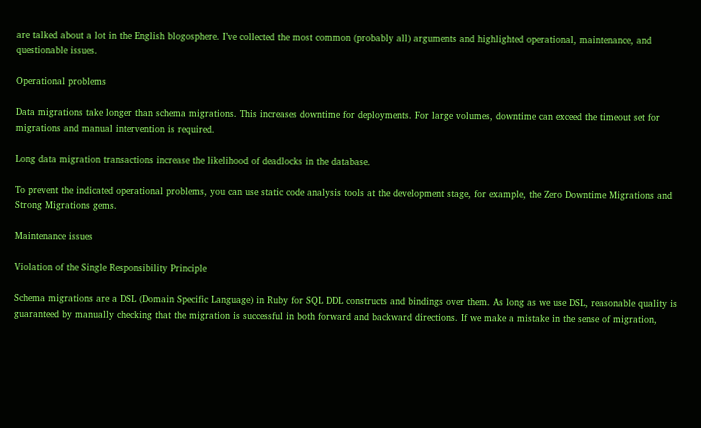are talked about a lot in the English blogosphere. I’ve collected the most common (probably all) arguments and highlighted operational, maintenance, and questionable issues.

Operational problems

Data migrations take longer than schema migrations. This increases downtime for deployments. For large volumes, downtime can exceed the timeout set for migrations and manual intervention is required.

Long data migration transactions increase the likelihood of deadlocks in the database.

To prevent the indicated operational problems, you can use static code analysis tools at the development stage, for example, the Zero Downtime Migrations and Strong Migrations gems.

Maintenance issues

Violation of the Single Responsibility Principle

Schema migrations are a DSL (Domain Specific Language) in Ruby for SQL DDL constructs and bindings over them. As long as we use DSL, reasonable quality is guaranteed by manually checking that the migration is successful in both forward and backward directions. If we make a mistake in the sense of migration,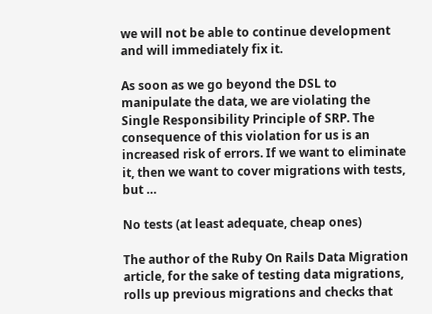we will not be able to continue development and will immediately fix it.

As soon as we go beyond the DSL to manipulate the data, we are violating the Single Responsibility Principle of SRP. The consequence of this violation for us is an increased risk of errors. If we want to eliminate it, then we want to cover migrations with tests, but …

No tests (at least adequate, cheap ones)

The author of the Ruby On Rails Data Migration article, for the sake of testing data migrations, rolls up previous migrations and checks that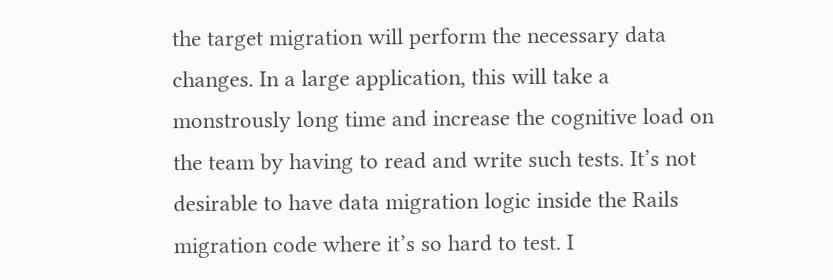the target migration will perform the necessary data changes. In a large application, this will take a monstrously long time and increase the cognitive load on the team by having to read and write such tests. It’s not desirable to have data migration logic inside the Rails migration code where it’s so hard to test. I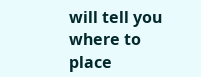will tell you where to place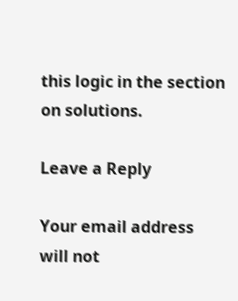this logic in the section on solutions.

Leave a Reply

Your email address will not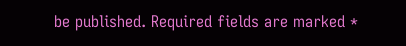be published. Required fields are marked *